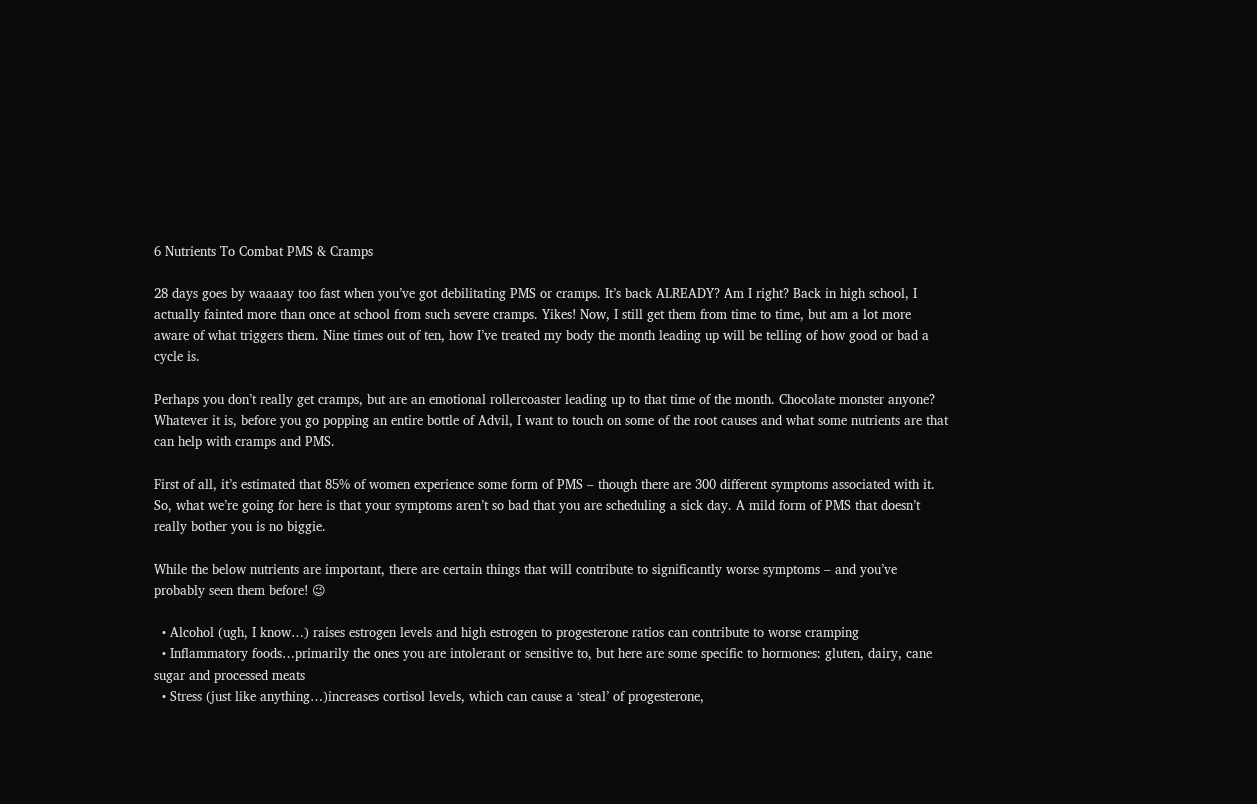6 Nutrients To Combat PMS & Cramps

28 days goes by waaaay too fast when you’ve got debilitating PMS or cramps. It’s back ALREADY? Am I right? Back in high school, I actually fainted more than once at school from such severe cramps. Yikes! Now, I still get them from time to time, but am a lot more aware of what triggers them. Nine times out of ten, how I’ve treated my body the month leading up will be telling of how good or bad a cycle is.

Perhaps you don’t really get cramps, but are an emotional rollercoaster leading up to that time of the month. Chocolate monster anyone? Whatever it is, before you go popping an entire bottle of Advil, I want to touch on some of the root causes and what some nutrients are that can help with cramps and PMS.

First of all, it’s estimated that 85% of women experience some form of PMS – though there are 300 different symptoms associated with it. So, what we’re going for here is that your symptoms aren’t so bad that you are scheduling a sick day. A mild form of PMS that doesn’t really bother you is no biggie.

While the below nutrients are important, there are certain things that will contribute to significantly worse symptoms – and you’ve probably seen them before! 😉

  • Alcohol (ugh, I know…) raises estrogen levels and high estrogen to progesterone ratios can contribute to worse cramping
  • Inflammatory foods…primarily the ones you are intolerant or sensitive to, but here are some specific to hormones: gluten, dairy, cane sugar and processed meats
  • Stress (just like anything…)increases cortisol levels, which can cause a ‘steal’ of progesterone,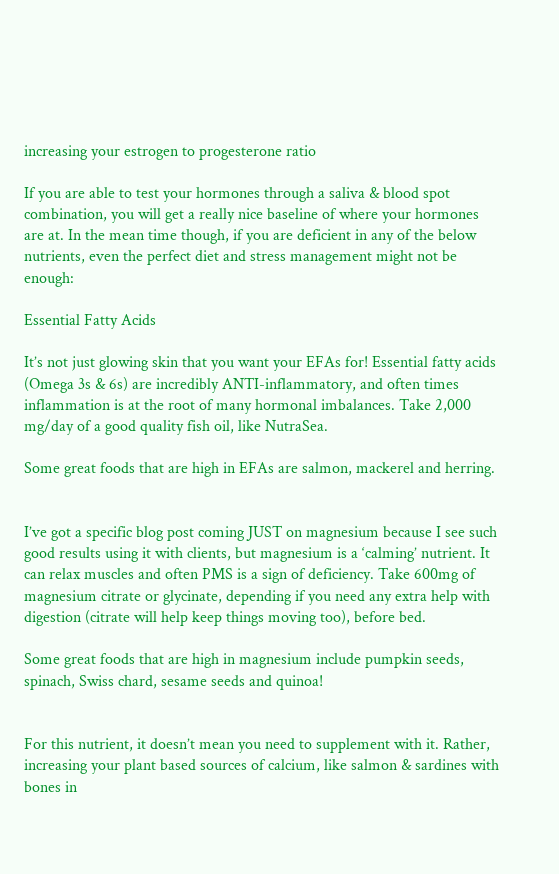increasing your estrogen to progesterone ratio

If you are able to test your hormones through a saliva & blood spot combination, you will get a really nice baseline of where your hormones are at. In the mean time though, if you are deficient in any of the below nutrients, even the perfect diet and stress management might not be enough:

Essential Fatty Acids

It’s not just glowing skin that you want your EFAs for! Essential fatty acids (Omega 3s & 6s) are incredibly ANTI-inflammatory, and often times inflammation is at the root of many hormonal imbalances. Take 2,000 mg/day of a good quality fish oil, like NutraSea.

Some great foods that are high in EFAs are salmon, mackerel and herring.


I’ve got a specific blog post coming JUST on magnesium because I see such good results using it with clients, but magnesium is a ‘calming’ nutrient. It can relax muscles and often PMS is a sign of deficiency. Take 600mg of magnesium citrate or glycinate, depending if you need any extra help with digestion (citrate will help keep things moving too), before bed.

Some great foods that are high in magnesium include pumpkin seeds, spinach, Swiss chard, sesame seeds and quinoa!


For this nutrient, it doesn’t mean you need to supplement with it. Rather, increasing your plant based sources of calcium, like salmon & sardines with bones in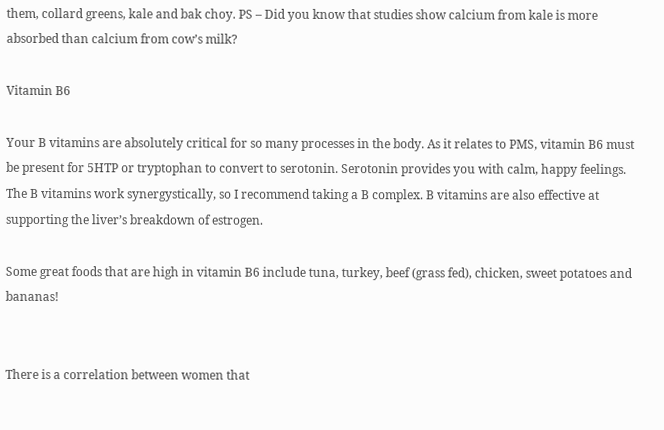them, collard greens, kale and bak choy. PS – Did you know that studies show calcium from kale is more absorbed than calcium from cow’s milk?

Vitamin B6

Your B vitamins are absolutely critical for so many processes in the body. As it relates to PMS, vitamin B6 must be present for 5HTP or tryptophan to convert to serotonin. Serotonin provides you with calm, happy feelings. The B vitamins work synergystically, so I recommend taking a B complex. B vitamins are also effective at supporting the liver’s breakdown of estrogen.

Some great foods that are high in vitamin B6 include tuna, turkey, beef (grass fed), chicken, sweet potatoes and bananas!


There is a correlation between women that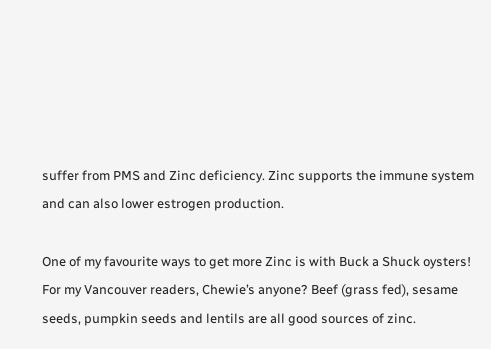suffer from PMS and Zinc deficiency. Zinc supports the immune system and can also lower estrogen production.

One of my favourite ways to get more Zinc is with Buck a Shuck oysters! For my Vancouver readers, Chewie’s anyone? Beef (grass fed), sesame seeds, pumpkin seeds and lentils are all good sources of zinc.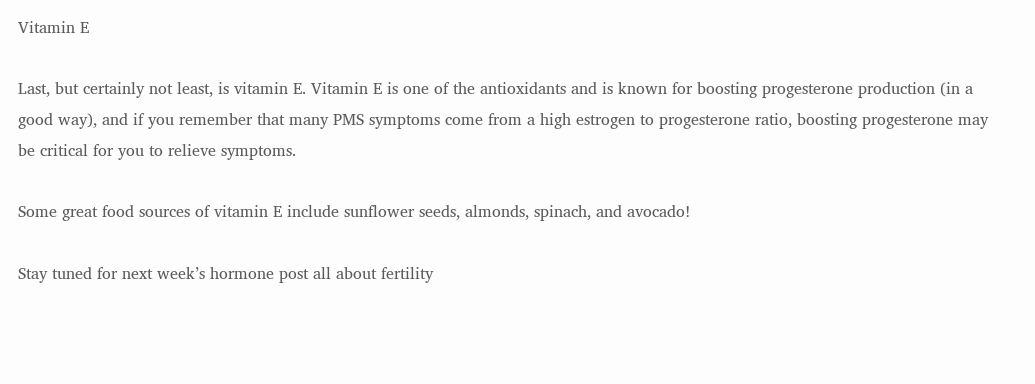Vitamin E

Last, but certainly not least, is vitamin E. Vitamin E is one of the antioxidants and is known for boosting progesterone production (in a good way), and if you remember that many PMS symptoms come from a high estrogen to progesterone ratio, boosting progesterone may be critical for you to relieve symptoms.

Some great food sources of vitamin E include sunflower seeds, almonds, spinach, and avocado!

Stay tuned for next week’s hormone post all about fertility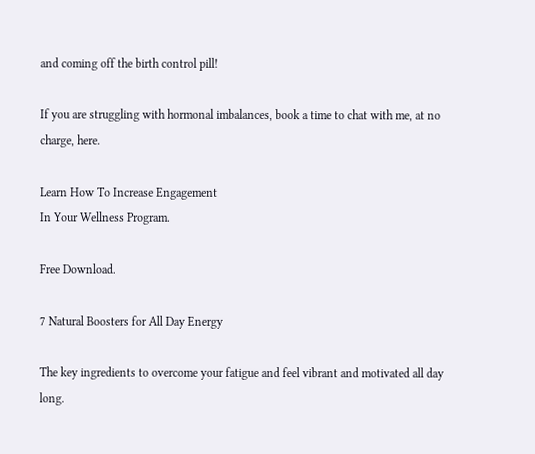and coming off the birth control pill!

If you are struggling with hormonal imbalances, book a time to chat with me, at no charge, here.

Learn How To Increase Engagement
In Your Wellness Program.

Free Download.

7 Natural Boosters for All Day Energy

The key ingredients to overcome your fatigue and feel vibrant and motivated all day long.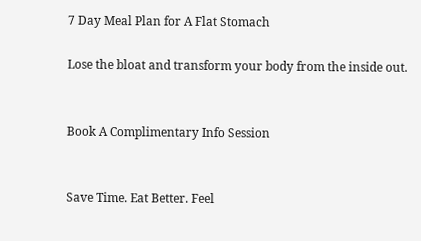7 Day Meal Plan for A Flat Stomach

Lose the bloat and transform your body from the inside out.


Book A Complimentary Info Session


Save Time. Eat Better. Feel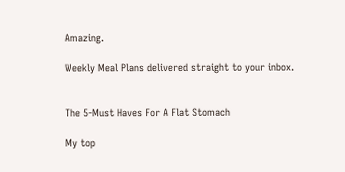Amazing.

Weekly Meal Plans delivered straight to your inbox.


The 5-Must Haves For A Flat Stomach

My top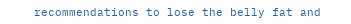recommendations to lose the belly fat and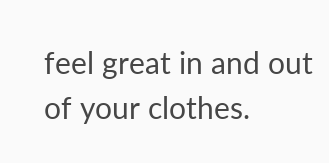feel great in and out of your clothes.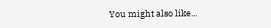You might also like...